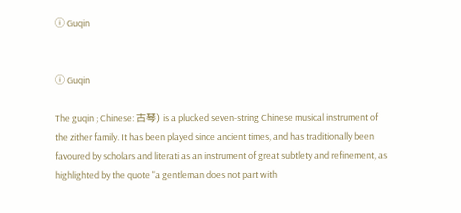ⓘ Guqin


ⓘ Guqin

The guqin ; Chinese: 古琴) is a plucked seven-string Chinese musical instrument of the zither family. It has been played since ancient times, and has traditionally been favoured by scholars and literati as an instrument of great subtlety and refinement, as highlighted by the quote "a gentleman does not part with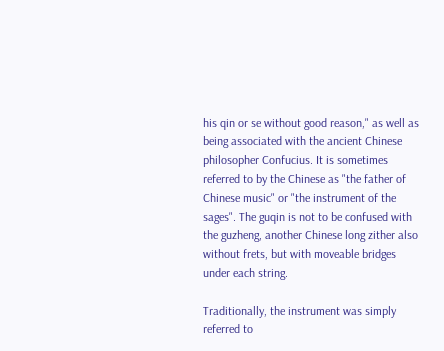his qin or se without good reason," as well as being associated with the ancient Chinese philosopher Confucius. It is sometimes referred to by the Chinese as "the father of Chinese music" or "the instrument of the sages". The guqin is not to be confused with the guzheng, another Chinese long zither also without frets, but with moveable bridges under each string.

Traditionally, the instrument was simply referred to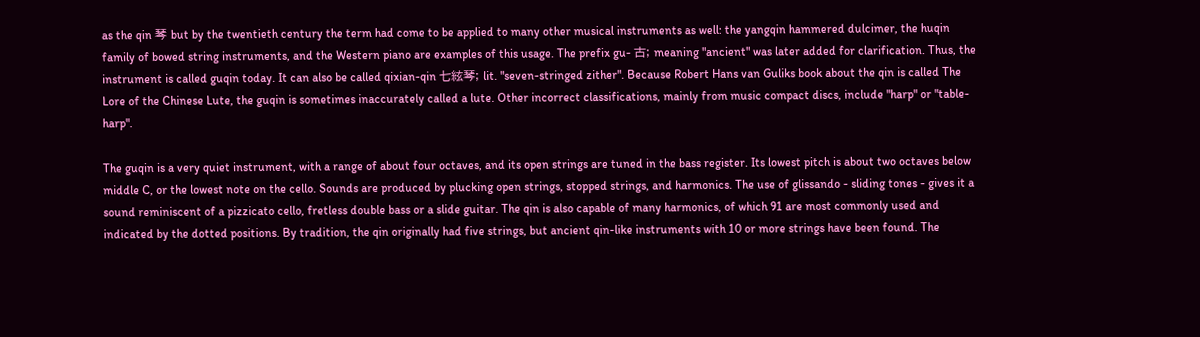as the qin 琴 but by the twentieth century the term had come to be applied to many other musical instruments as well: the yangqin hammered dulcimer, the huqin family of bowed string instruments, and the Western piano are examples of this usage. The prefix gu- 古; meaning "ancient" was later added for clarification. Thus, the instrument is called guqin today. It can also be called qixian-qin 七絃琴; lit. "seven-stringed zither". Because Robert Hans van Guliks book about the qin is called The Lore of the Chinese Lute, the guqin is sometimes inaccurately called a lute. Other incorrect classifications, mainly from music compact discs, include "harp" or "table-harp".

The guqin is a very quiet instrument, with a range of about four octaves, and its open strings are tuned in the bass register. Its lowest pitch is about two octaves below middle C, or the lowest note on the cello. Sounds are produced by plucking open strings, stopped strings, and harmonics. The use of glissando - sliding tones - gives it a sound reminiscent of a pizzicato cello, fretless double bass or a slide guitar. The qin is also capable of many harmonics, of which 91 are most commonly used and indicated by the dotted positions. By tradition, the qin originally had five strings, but ancient qin-like instruments with 10 or more strings have been found. The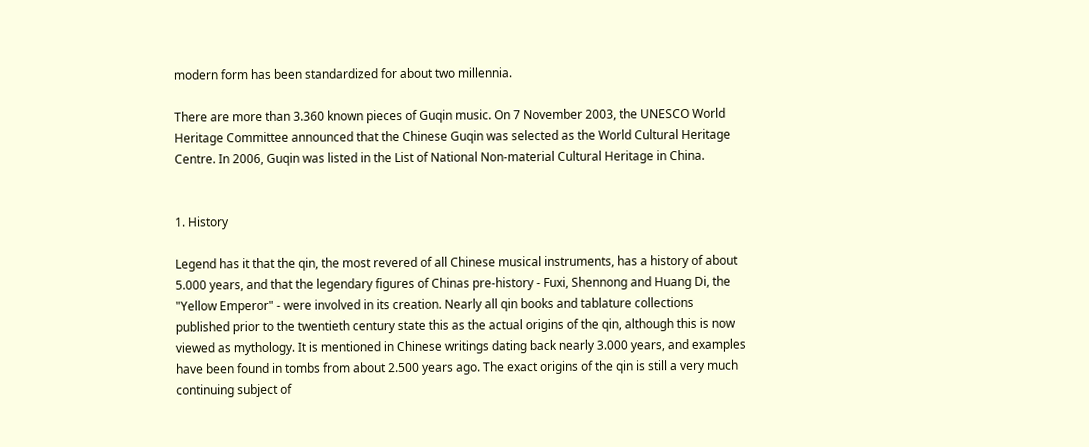modern form has been standardized for about two millennia.

There are more than 3.360 known pieces of Guqin music. On 7 November 2003, the UNESCO World Heritage Committee announced that the Chinese Guqin was selected as the World Cultural Heritage Centre. In 2006, Guqin was listed in the List of National Non-material Cultural Heritage in China.


1. History

Legend has it that the qin, the most revered of all Chinese musical instruments, has a history of about 5.000 years, and that the legendary figures of Chinas pre-history - Fuxi, Shennong and Huang Di, the "Yellow Emperor" - were involved in its creation. Nearly all qin books and tablature collections published prior to the twentieth century state this as the actual origins of the qin, although this is now viewed as mythology. It is mentioned in Chinese writings dating back nearly 3.000 years, and examples have been found in tombs from about 2.500 years ago. The exact origins of the qin is still a very much continuing subject of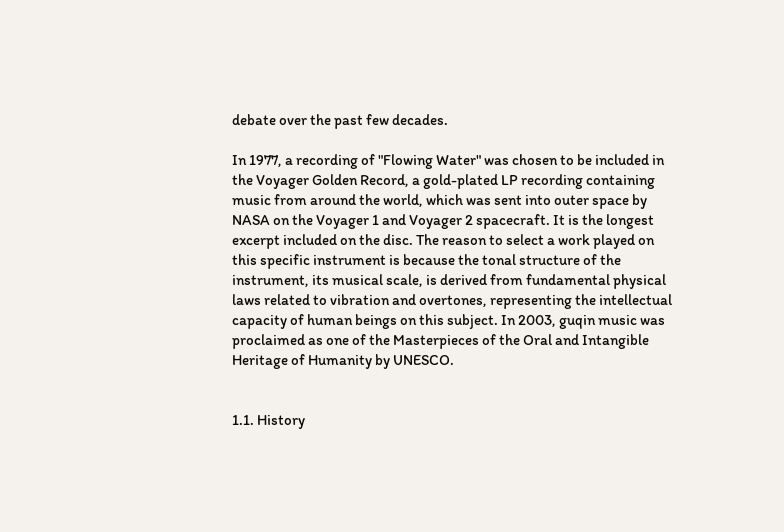debate over the past few decades.

In 1977, a recording of "Flowing Water" was chosen to be included in the Voyager Golden Record, a gold-plated LP recording containing music from around the world, which was sent into outer space by NASA on the Voyager 1 and Voyager 2 spacecraft. It is the longest excerpt included on the disc. The reason to select a work played on this specific instrument is because the tonal structure of the instrument, its musical scale, is derived from fundamental physical laws related to vibration and overtones, representing the intellectual capacity of human beings on this subject. In 2003, guqin music was proclaimed as one of the Masterpieces of the Oral and Intangible Heritage of Humanity by UNESCO.


1.1. History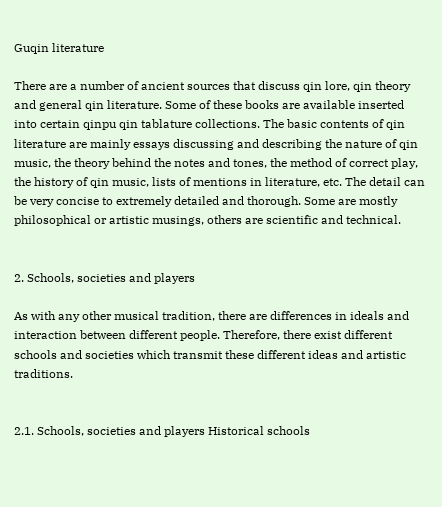Guqin literature

There are a number of ancient sources that discuss qin lore, qin theory and general qin literature. Some of these books are available inserted into certain qinpu qin tablature collections. The basic contents of qin literature are mainly essays discussing and describing the nature of qin music, the theory behind the notes and tones, the method of correct play, the history of qin music, lists of mentions in literature, etc. The detail can be very concise to extremely detailed and thorough. Some are mostly philosophical or artistic musings, others are scientific and technical.


2. Schools, societies and players

As with any other musical tradition, there are differences in ideals and interaction between different people. Therefore, there exist different schools and societies which transmit these different ideas and artistic traditions.


2.1. Schools, societies and players Historical schools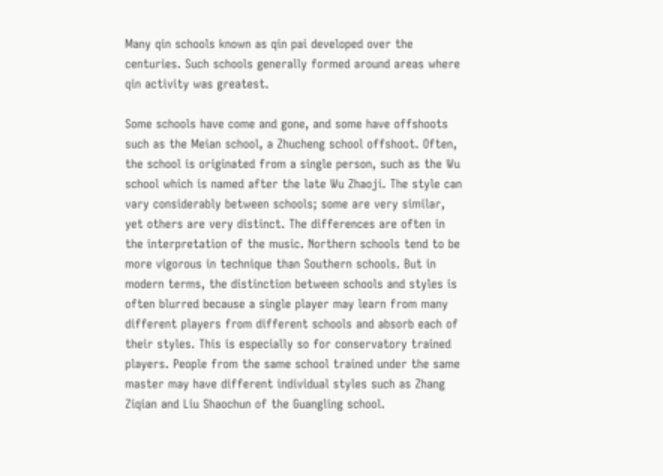Many qin schools known as qin pai developed over the centuries. Such schools generally formed around areas where qin activity was greatest.

Some schools have come and gone, and some have offshoots such as the Meian school, a Zhucheng school offshoot. Often, the school is originated from a single person, such as the Wu school which is named after the late Wu Zhaoji. The style can vary considerably between schools; some are very similar, yet others are very distinct. The differences are often in the interpretation of the music. Northern schools tend to be more vigorous in technique than Southern schools. But in modern terms, the distinction between schools and styles is often blurred because a single player may learn from many different players from different schools and absorb each of their styles. This is especially so for conservatory trained players. People from the same school trained under the same master may have different individual styles such as Zhang Ziqian and Liu Shaochun of the Guangling school.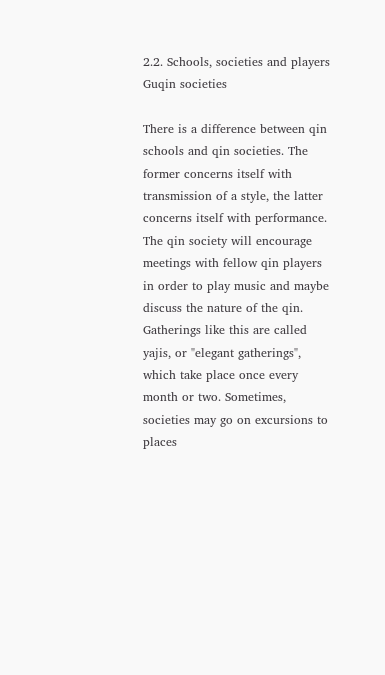2.2. Schools, societies and players Guqin societies

There is a difference between qin schools and qin societies. The former concerns itself with transmission of a style, the latter concerns itself with performance. The qin society will encourage meetings with fellow qin players in order to play music and maybe discuss the nature of the qin. Gatherings like this are called yajis, or "elegant gatherings", which take place once every month or two. Sometimes, societies may go on excursions to places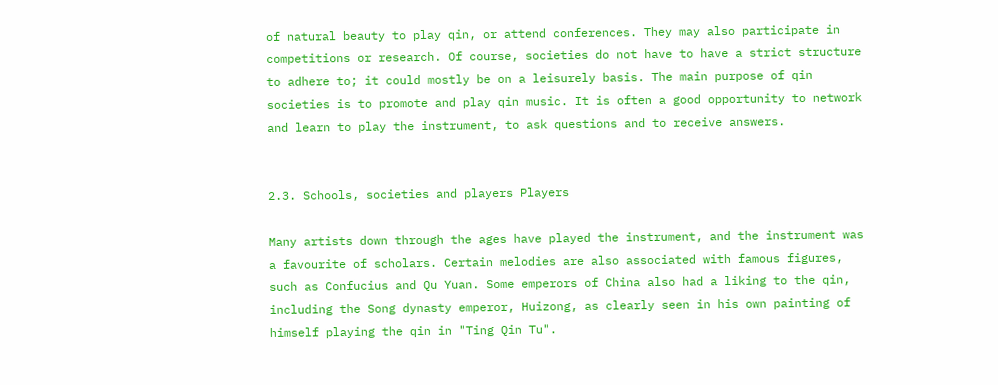of natural beauty to play qin, or attend conferences. They may also participate in competitions or research. Of course, societies do not have to have a strict structure to adhere to; it could mostly be on a leisurely basis. The main purpose of qin societies is to promote and play qin music. It is often a good opportunity to network and learn to play the instrument, to ask questions and to receive answers.


2.3. Schools, societies and players Players

Many artists down through the ages have played the instrument, and the instrument was a favourite of scholars. Certain melodies are also associated with famous figures, such as Confucius and Qu Yuan. Some emperors of China also had a liking to the qin, including the Song dynasty emperor, Huizong, as clearly seen in his own painting of himself playing the qin in "Ting Qin Tu".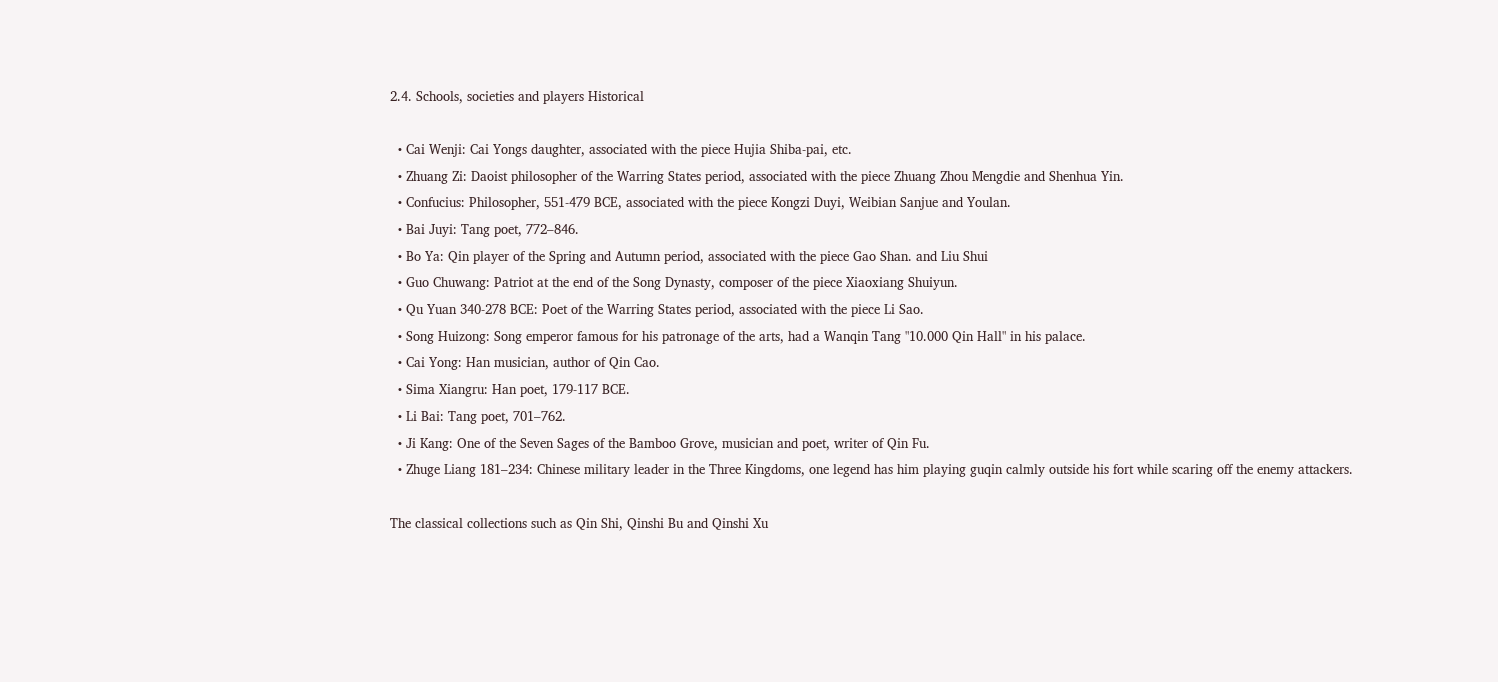2.4. Schools, societies and players Historical

  • Cai Wenji: Cai Yongs daughter, associated with the piece Hujia Shiba-pai, etc.
  • Zhuang Zi: Daoist philosopher of the Warring States period, associated with the piece Zhuang Zhou Mengdie and Shenhua Yin.
  • Confucius: Philosopher, 551-479 BCE, associated with the piece Kongzi Duyi, Weibian Sanjue and Youlan.
  • Bai Juyi: Tang poet, 772–846.
  • Bo Ya: Qin player of the Spring and Autumn period, associated with the piece Gao Shan. and Liu Shui
  • Guo Chuwang: Patriot at the end of the Song Dynasty, composer of the piece Xiaoxiang Shuiyun.
  • Qu Yuan 340-278 BCE: Poet of the Warring States period, associated with the piece Li Sao.
  • Song Huizong: Song emperor famous for his patronage of the arts, had a Wanqin Tang "10.000 Qin Hall" in his palace.
  • Cai Yong: Han musician, author of Qin Cao.
  • Sima Xiangru: Han poet, 179-117 BCE.
  • Li Bai: Tang poet, 701–762.
  • Ji Kang: One of the Seven Sages of the Bamboo Grove, musician and poet, writer of Qin Fu.
  • Zhuge Liang 181–234: Chinese military leader in the Three Kingdoms, one legend has him playing guqin calmly outside his fort while scaring off the enemy attackers.

The classical collections such as Qin Shi, Qinshi Bu and Qinshi Xu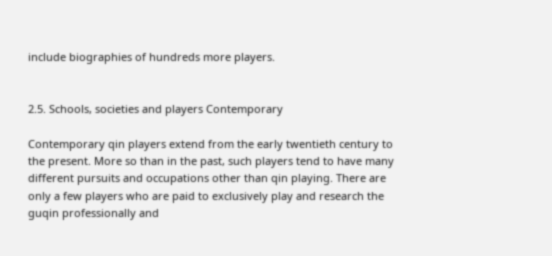include biographies of hundreds more players.


2.5. Schools, societies and players Contemporary

Contemporary qin players extend from the early twentieth century to the present. More so than in the past, such players tend to have many different pursuits and occupations other than qin playing. There are only a few players who are paid to exclusively play and research the guqin professionally and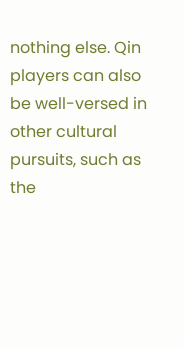nothing else. Qin players can also be well-versed in other cultural pursuits, such as the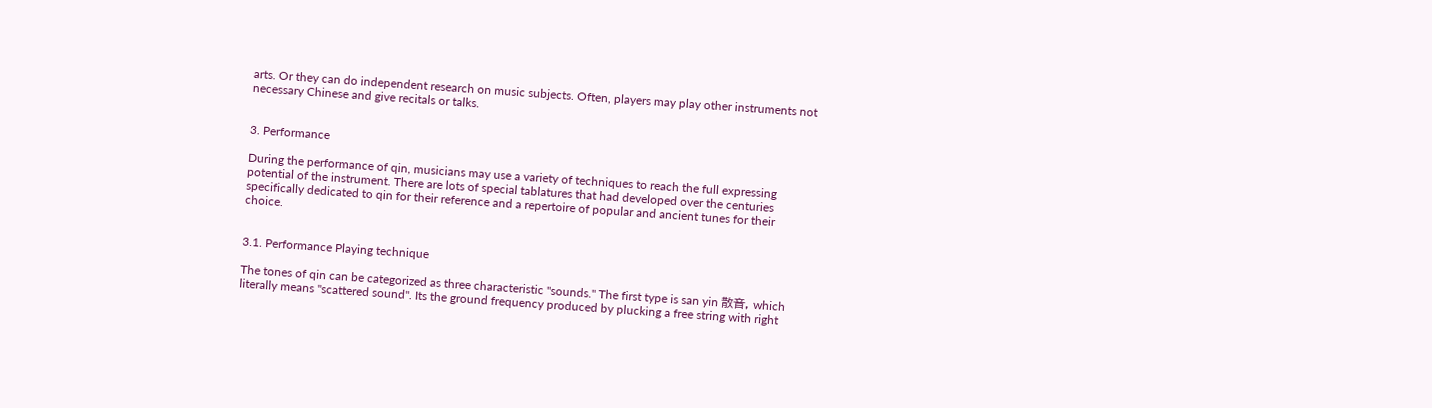arts. Or they can do independent research on music subjects. Often, players may play other instruments not necessary Chinese and give recitals or talks.


3. Performance

During the performance of qin, musicians may use a variety of techniques to reach the full expressing potential of the instrument. There are lots of special tablatures that had developed over the centuries specifically dedicated to qin for their reference and a repertoire of popular and ancient tunes for their choice.


3.1. Performance Playing technique

The tones of qin can be categorized as three characteristic "sounds." The first type is san yin 散音, which literally means "scattered sound". Its the ground frequency produced by plucking a free string with right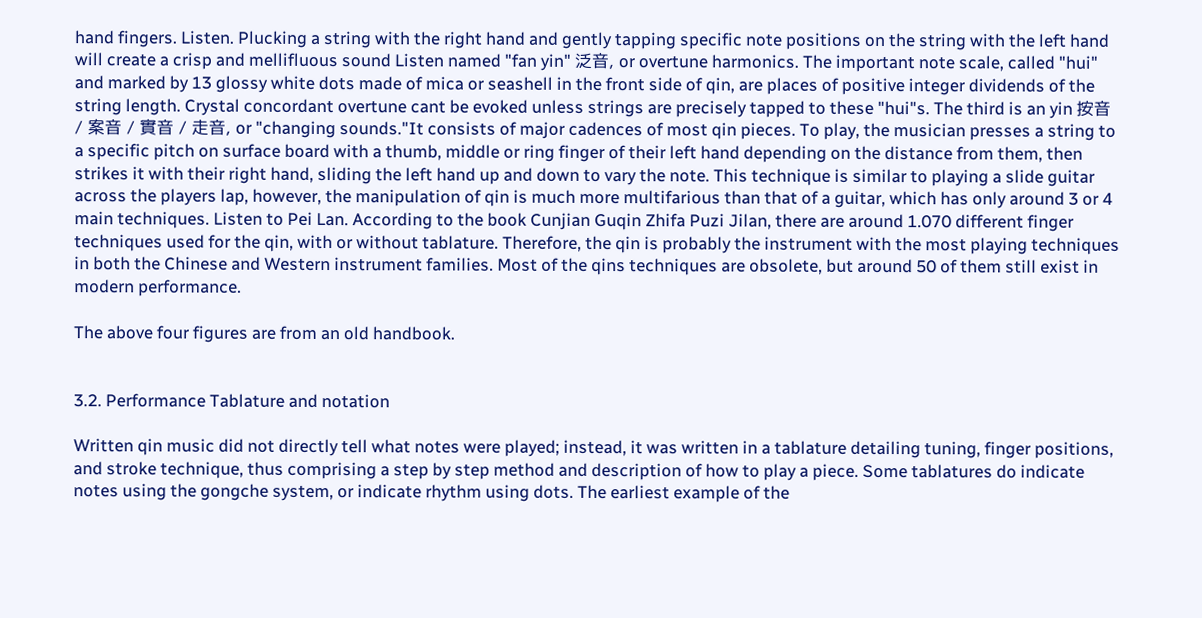hand fingers. Listen. Plucking a string with the right hand and gently tapping specific note positions on the string with the left hand will create a crisp and mellifluous sound Listen named "fan yin" 泛音, or overtune harmonics. The important note scale, called "hui" and marked by 13 glossy white dots made of mica or seashell in the front side of qin, are places of positive integer dividends of the string length. Crystal concordant overtune cant be evoked unless strings are precisely tapped to these "hui"s. The third is an yin 按音 / 案音 / 實音 / 走音, or "changing sounds."It consists of major cadences of most qin pieces. To play, the musician presses a string to a specific pitch on surface board with a thumb, middle or ring finger of their left hand depending on the distance from them, then strikes it with their right hand, sliding the left hand up and down to vary the note. This technique is similar to playing a slide guitar across the players lap, however, the manipulation of qin is much more multifarious than that of a guitar, which has only around 3 or 4 main techniques. Listen to Pei Lan. According to the book Cunjian Guqin Zhifa Puzi Jilan, there are around 1.070 different finger techniques used for the qin, with or without tablature. Therefore, the qin is probably the instrument with the most playing techniques in both the Chinese and Western instrument families. Most of the qins techniques are obsolete, but around 50 of them still exist in modern performance.

The above four figures are from an old handbook.


3.2. Performance Tablature and notation

Written qin music did not directly tell what notes were played; instead, it was written in a tablature detailing tuning, finger positions, and stroke technique, thus comprising a step by step method and description of how to play a piece. Some tablatures do indicate notes using the gongche system, or indicate rhythm using dots. The earliest example of the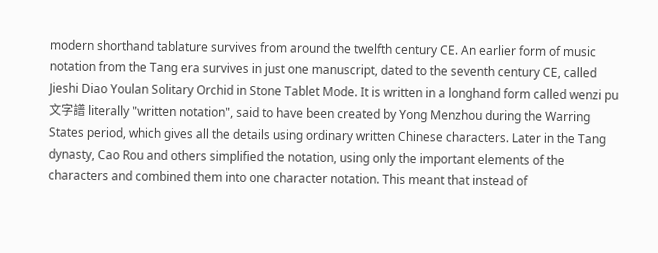modern shorthand tablature survives from around the twelfth century CE. An earlier form of music notation from the Tang era survives in just one manuscript, dated to the seventh century CE, called Jieshi Diao Youlan Solitary Orchid in Stone Tablet Mode. It is written in a longhand form called wenzi pu 文字譜 literally "written notation", said to have been created by Yong Menzhou during the Warring States period, which gives all the details using ordinary written Chinese characters. Later in the Tang dynasty, Cao Rou and others simplified the notation, using only the important elements of the characters and combined them into one character notation. This meant that instead of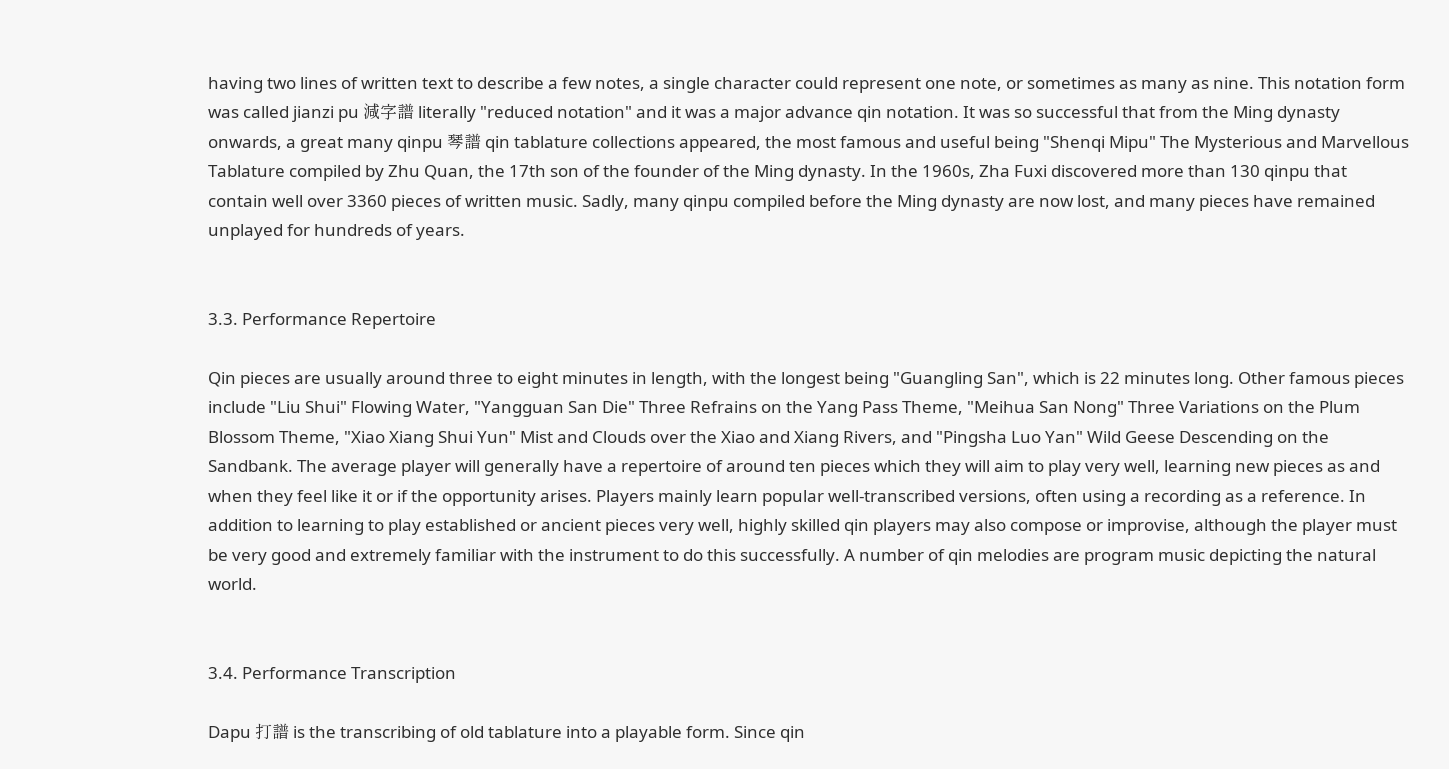having two lines of written text to describe a few notes, a single character could represent one note, or sometimes as many as nine. This notation form was called jianzi pu 減字譜 literally "reduced notation" and it was a major advance qin notation. It was so successful that from the Ming dynasty onwards, a great many qinpu 琴譜 qin tablature collections appeared, the most famous and useful being "Shenqi Mipu" The Mysterious and Marvellous Tablature compiled by Zhu Quan, the 17th son of the founder of the Ming dynasty. In the 1960s, Zha Fuxi discovered more than 130 qinpu that contain well over 3360 pieces of written music. Sadly, many qinpu compiled before the Ming dynasty are now lost, and many pieces have remained unplayed for hundreds of years.


3.3. Performance Repertoire

Qin pieces are usually around three to eight minutes in length, with the longest being "Guangling San", which is 22 minutes long. Other famous pieces include "Liu Shui" Flowing Water, "Yangguan San Die" Three Refrains on the Yang Pass Theme, "Meihua San Nong" Three Variations on the Plum Blossom Theme, "Xiao Xiang Shui Yun" Mist and Clouds over the Xiao and Xiang Rivers, and "Pingsha Luo Yan" Wild Geese Descending on the Sandbank. The average player will generally have a repertoire of around ten pieces which they will aim to play very well, learning new pieces as and when they feel like it or if the opportunity arises. Players mainly learn popular well-transcribed versions, often using a recording as a reference. In addition to learning to play established or ancient pieces very well, highly skilled qin players may also compose or improvise, although the player must be very good and extremely familiar with the instrument to do this successfully. A number of qin melodies are program music depicting the natural world.


3.4. Performance Transcription

Dapu 打譜 is the transcribing of old tablature into a playable form. Since qin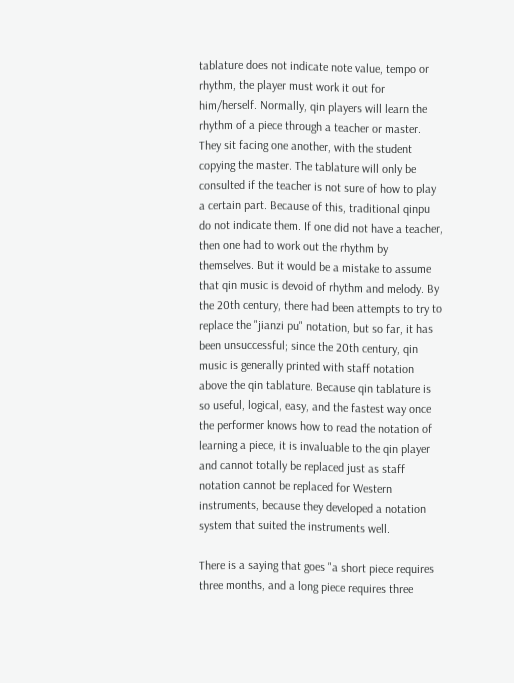tablature does not indicate note value, tempo or rhythm, the player must work it out for him/herself. Normally, qin players will learn the rhythm of a piece through a teacher or master. They sit facing one another, with the student copying the master. The tablature will only be consulted if the teacher is not sure of how to play a certain part. Because of this, traditional qinpu do not indicate them. If one did not have a teacher, then one had to work out the rhythm by themselves. But it would be a mistake to assume that qin music is devoid of rhythm and melody. By the 20th century, there had been attempts to try to replace the "jianzi pu" notation, but so far, it has been unsuccessful; since the 20th century, qin music is generally printed with staff notation above the qin tablature. Because qin tablature is so useful, logical, easy, and the fastest way once the performer knows how to read the notation of learning a piece, it is invaluable to the qin player and cannot totally be replaced just as staff notation cannot be replaced for Western instruments, because they developed a notation system that suited the instruments well.

There is a saying that goes "a short piece requires three months, and a long piece requires three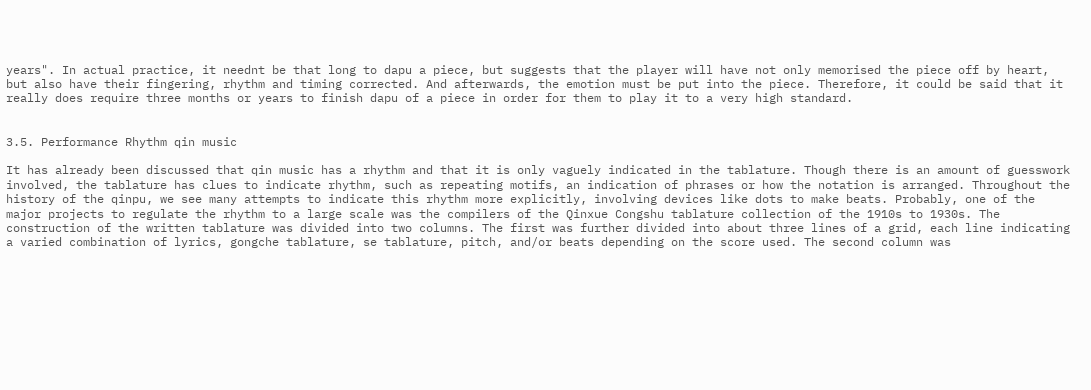years". In actual practice, it neednt be that long to dapu a piece, but suggests that the player will have not only memorised the piece off by heart, but also have their fingering, rhythm and timing corrected. And afterwards, the emotion must be put into the piece. Therefore, it could be said that it really does require three months or years to finish dapu of a piece in order for them to play it to a very high standard.


3.5. Performance Rhythm qin music

It has already been discussed that qin music has a rhythm and that it is only vaguely indicated in the tablature. Though there is an amount of guesswork involved, the tablature has clues to indicate rhythm, such as repeating motifs, an indication of phrases or how the notation is arranged. Throughout the history of the qinpu, we see many attempts to indicate this rhythm more explicitly, involving devices like dots to make beats. Probably, one of the major projects to regulate the rhythm to a large scale was the compilers of the Qinxue Congshu tablature collection of the 1910s to 1930s. The construction of the written tablature was divided into two columns. The first was further divided into about three lines of a grid, each line indicating a varied combination of lyrics, gongche tablature, se tablature, pitch, and/or beats depending on the score used. The second column was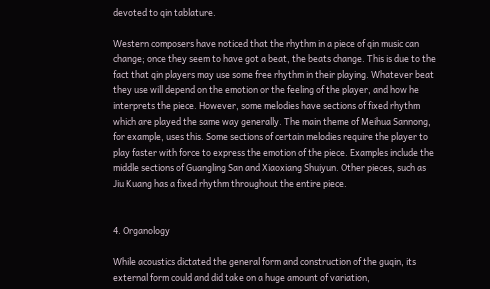devoted to qin tablature.

Western composers have noticed that the rhythm in a piece of qin music can change; once they seem to have got a beat, the beats change. This is due to the fact that qin players may use some free rhythm in their playing. Whatever beat they use will depend on the emotion or the feeling of the player, and how he interprets the piece. However, some melodies have sections of fixed rhythm which are played the same way generally. The main theme of Meihua Sannong, for example, uses this. Some sections of certain melodies require the player to play faster with force to express the emotion of the piece. Examples include the middle sections of Guangling San and Xiaoxiang Shuiyun. Other pieces, such as Jiu Kuang has a fixed rhythm throughout the entire piece.


4. Organology

While acoustics dictated the general form and construction of the guqin, its external form could and did take on a huge amount of variation,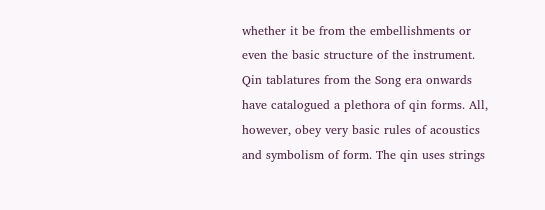whether it be from the embellishments or even the basic structure of the instrument. Qin tablatures from the Song era onwards have catalogued a plethora of qin forms. All, however, obey very basic rules of acoustics and symbolism of form. The qin uses strings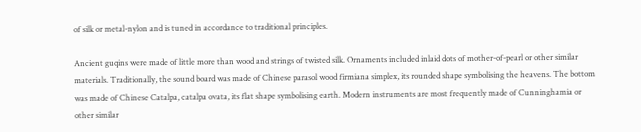of silk or metal-nylon and is tuned in accordance to traditional principles.

Ancient guqins were made of little more than wood and strings of twisted silk. Ornaments included inlaid dots of mother-of-pearl or other similar materials. Traditionally, the sound board was made of Chinese parasol wood firmiana simplex, its rounded shape symbolising the heavens. The bottom was made of Chinese Catalpa, catalpa ovata, its flat shape symbolising earth. Modern instruments are most frequently made of Cunninghamia or other similar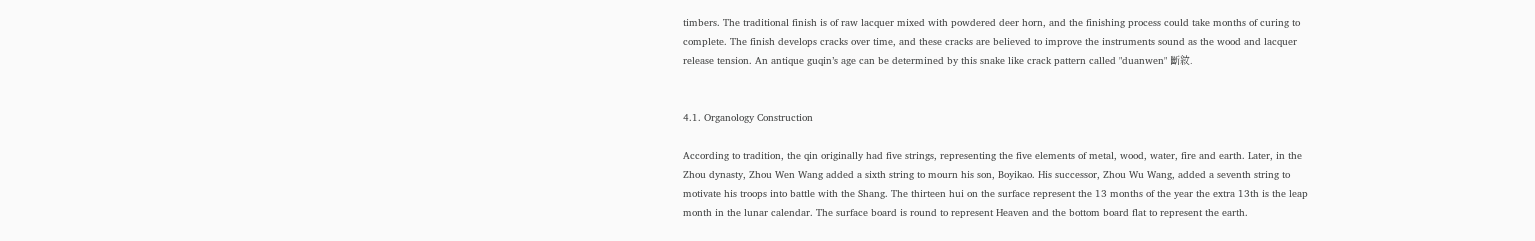timbers. The traditional finish is of raw lacquer mixed with powdered deer horn, and the finishing process could take months of curing to complete. The finish develops cracks over time, and these cracks are believed to improve the instruments sound as the wood and lacquer release tension. An antique guqin’s age can be determined by this snake like crack pattern called "duanwen" 斷紋.


4.1. Organology Construction

According to tradition, the qin originally had five strings, representing the five elements of metal, wood, water, fire and earth. Later, in the Zhou dynasty, Zhou Wen Wang added a sixth string to mourn his son, Boyikao. His successor, Zhou Wu Wang, added a seventh string to motivate his troops into battle with the Shang. The thirteen hui on the surface represent the 13 months of the year the extra 13th is the leap month in the lunar calendar. The surface board is round to represent Heaven and the bottom board flat to represent the earth.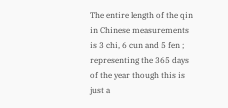The entire length of the qin in Chinese measurements is 3 chi, 6 cun and 5 fen ; representing the 365 days of the year though this is just a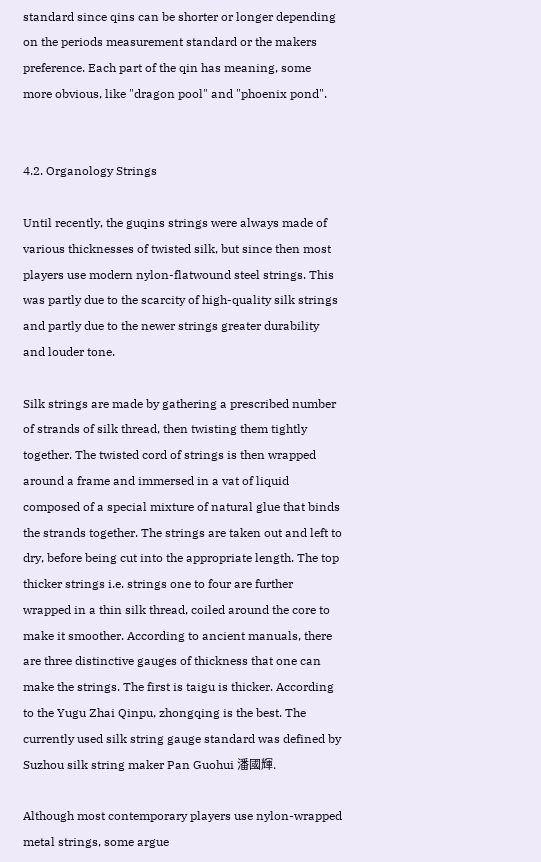standard since qins can be shorter or longer depending on the periods measurement standard or the makers preference. Each part of the qin has meaning, some more obvious, like "dragon pool" and "phoenix pond".


4.2. Organology Strings

Until recently, the guqins strings were always made of various thicknesses of twisted silk, but since then most players use modern nylon-flatwound steel strings. This was partly due to the scarcity of high-quality silk strings and partly due to the newer strings greater durability and louder tone.

Silk strings are made by gathering a prescribed number of strands of silk thread, then twisting them tightly together. The twisted cord of strings is then wrapped around a frame and immersed in a vat of liquid composed of a special mixture of natural glue that binds the strands together. The strings are taken out and left to dry, before being cut into the appropriate length. The top thicker strings i.e. strings one to four are further wrapped in a thin silk thread, coiled around the core to make it smoother. According to ancient manuals, there are three distinctive gauges of thickness that one can make the strings. The first is taigu is thicker. According to the Yugu Zhai Qinpu, zhongqing is the best. The currently used silk string gauge standard was defined by Suzhou silk string maker Pan Guohui 潘國輝.

Although most contemporary players use nylon-wrapped metal strings, some argue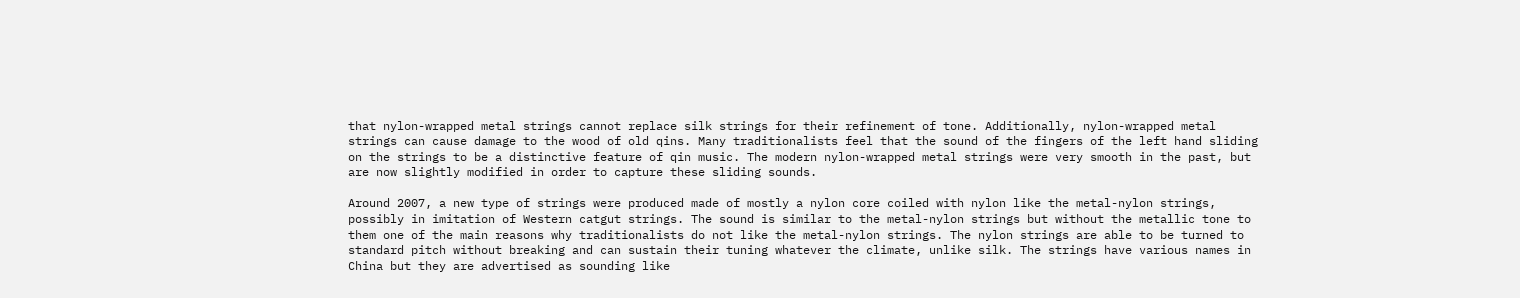that nylon-wrapped metal strings cannot replace silk strings for their refinement of tone. Additionally, nylon-wrapped metal strings can cause damage to the wood of old qins. Many traditionalists feel that the sound of the fingers of the left hand sliding on the strings to be a distinctive feature of qin music. The modern nylon-wrapped metal strings were very smooth in the past, but are now slightly modified in order to capture these sliding sounds.

Around 2007, a new type of strings were produced made of mostly a nylon core coiled with nylon like the metal-nylon strings, possibly in imitation of Western catgut strings. The sound is similar to the metal-nylon strings but without the metallic tone to them one of the main reasons why traditionalists do not like the metal-nylon strings. The nylon strings are able to be turned to standard pitch without breaking and can sustain their tuning whatever the climate, unlike silk. The strings have various names in China but they are advertised as sounding like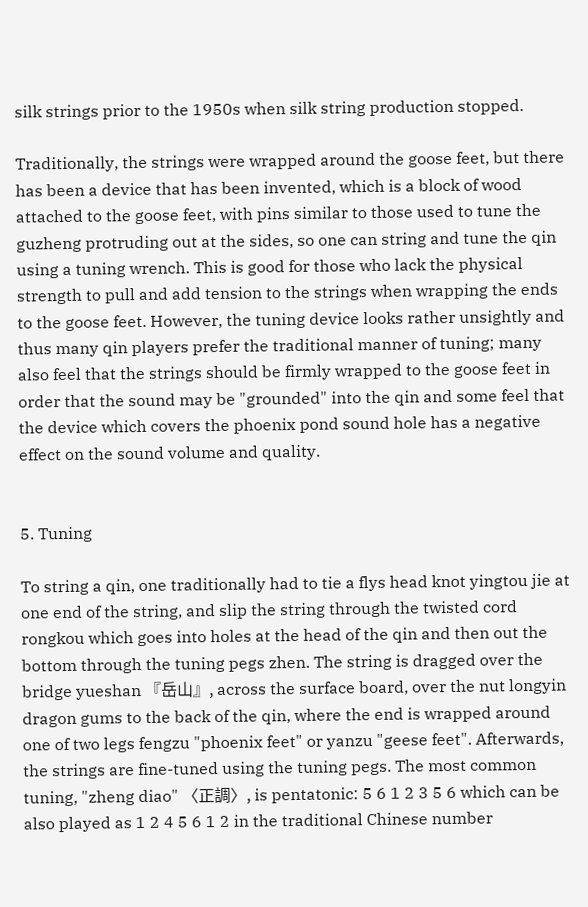silk strings prior to the 1950s when silk string production stopped.

Traditionally, the strings were wrapped around the goose feet, but there has been a device that has been invented, which is a block of wood attached to the goose feet, with pins similar to those used to tune the guzheng protruding out at the sides, so one can string and tune the qin using a tuning wrench. This is good for those who lack the physical strength to pull and add tension to the strings when wrapping the ends to the goose feet. However, the tuning device looks rather unsightly and thus many qin players prefer the traditional manner of tuning; many also feel that the strings should be firmly wrapped to the goose feet in order that the sound may be "grounded" into the qin and some feel that the device which covers the phoenix pond sound hole has a negative effect on the sound volume and quality.


5. Tuning

To string a qin, one traditionally had to tie a flys head knot yingtou jie at one end of the string, and slip the string through the twisted cord rongkou which goes into holes at the head of the qin and then out the bottom through the tuning pegs zhen. The string is dragged over the bridge yueshan 『岳山』, across the surface board, over the nut longyin dragon gums to the back of the qin, where the end is wrapped around one of two legs fengzu "phoenix feet" or yanzu "geese feet". Afterwards, the strings are fine-tuned using the tuning pegs. The most common tuning, "zheng diao" 〈正調〉, is pentatonic: 5 6 1 2 3 5 6 which can be also played as 1 2 4 5 6 1 2 in the traditional Chinese number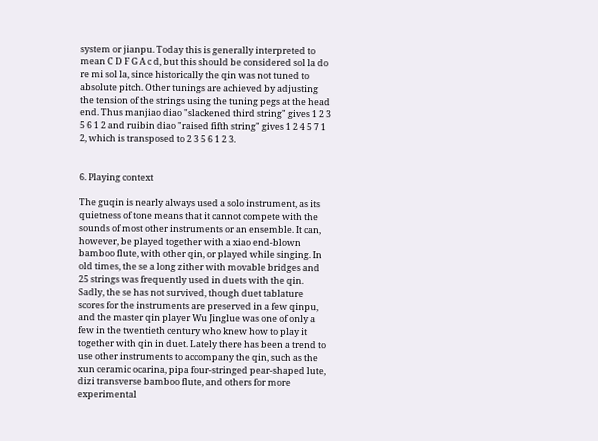system or jianpu. Today this is generally interpreted to mean C D F G A c d, but this should be considered sol la do re mi sol la, since historically the qin was not tuned to absolute pitch. Other tunings are achieved by adjusting the tension of the strings using the tuning pegs at the head end. Thus manjiao diao "slackened third string" gives 1 2 3 5 6 1 2 and ruibin diao "raised fifth string" gives 1 2 4 5 7 1 2, which is transposed to 2 3 5 6 1 2 3.


6. Playing context

The guqin is nearly always used a solo instrument, as its quietness of tone means that it cannot compete with the sounds of most other instruments or an ensemble. It can, however, be played together with a xiao end-blown bamboo flute, with other qin, or played while singing. In old times, the se a long zither with movable bridges and 25 strings was frequently used in duets with the qin. Sadly, the se has not survived, though duet tablature scores for the instruments are preserved in a few qinpu, and the master qin player Wu Jinglue was one of only a few in the twentieth century who knew how to play it together with qin in duet. Lately there has been a trend to use other instruments to accompany the qin, such as the xun ceramic ocarina, pipa four-stringed pear-shaped lute, dizi transverse bamboo flute, and others for more experimental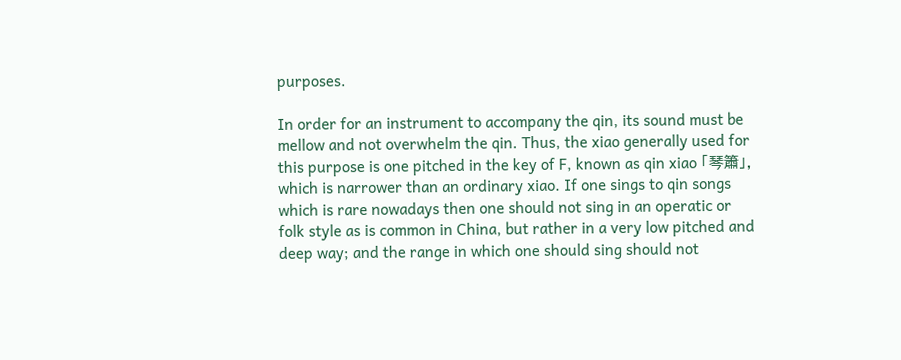purposes.

In order for an instrument to accompany the qin, its sound must be mellow and not overwhelm the qin. Thus, the xiao generally used for this purpose is one pitched in the key of F, known as qin xiao 「琴簫」, which is narrower than an ordinary xiao. If one sings to qin songs which is rare nowadays then one should not sing in an operatic or folk style as is common in China, but rather in a very low pitched and deep way; and the range in which one should sing should not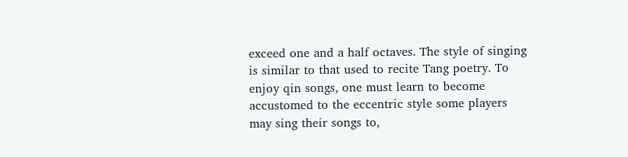exceed one and a half octaves. The style of singing is similar to that used to recite Tang poetry. To enjoy qin songs, one must learn to become accustomed to the eccentric style some players may sing their songs to,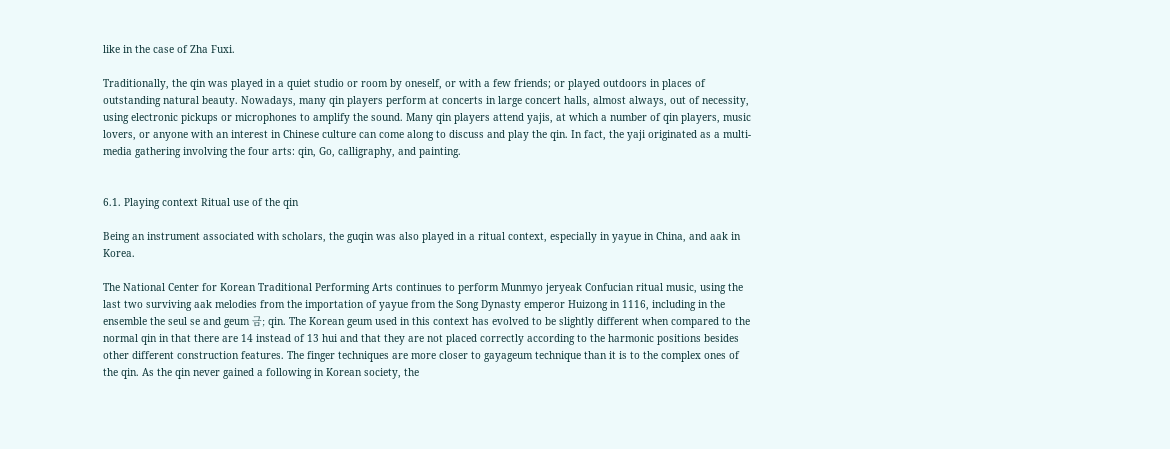like in the case of Zha Fuxi.

Traditionally, the qin was played in a quiet studio or room by oneself, or with a few friends; or played outdoors in places of outstanding natural beauty. Nowadays, many qin players perform at concerts in large concert halls, almost always, out of necessity, using electronic pickups or microphones to amplify the sound. Many qin players attend yajis, at which a number of qin players, music lovers, or anyone with an interest in Chinese culture can come along to discuss and play the qin. In fact, the yaji originated as a multi-media gathering involving the four arts: qin, Go, calligraphy, and painting.


6.1. Playing context Ritual use of the qin

Being an instrument associated with scholars, the guqin was also played in a ritual context, especially in yayue in China, and aak in Korea.

The National Center for Korean Traditional Performing Arts continues to perform Munmyo jeryeak Confucian ritual music, using the last two surviving aak melodies from the importation of yayue from the Song Dynasty emperor Huizong in 1116, including in the ensemble the seul se and geum 금; qin. The Korean geum used in this context has evolved to be slightly different when compared to the normal qin in that there are 14 instead of 13 hui and that they are not placed correctly according to the harmonic positions besides other different construction features. The finger techniques are more closer to gayageum technique than it is to the complex ones of the qin. As the qin never gained a following in Korean society, the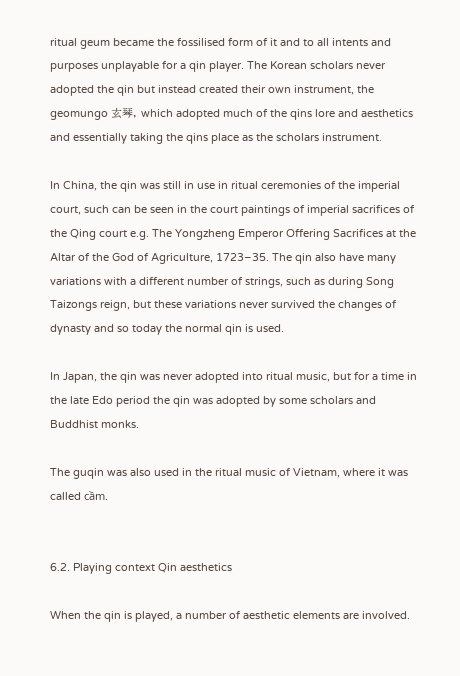ritual geum became the fossilised form of it and to all intents and purposes unplayable for a qin player. The Korean scholars never adopted the qin but instead created their own instrument, the geomungo 玄琴, which adopted much of the qins lore and aesthetics and essentially taking the qins place as the scholars instrument.

In China, the qin was still in use in ritual ceremonies of the imperial court, such can be seen in the court paintings of imperial sacrifices of the Qing court e.g. The Yongzheng Emperor Offering Sacrifices at the Altar of the God of Agriculture, 1723–35. The qin also have many variations with a different number of strings, such as during Song Taizongs reign, but these variations never survived the changes of dynasty and so today the normal qin is used.

In Japan, the qin was never adopted into ritual music, but for a time in the late Edo period the qin was adopted by some scholars and Buddhist monks.

The guqin was also used in the ritual music of Vietnam, where it was called cầm.


6.2. Playing context Qin aesthetics

When the qin is played, a number of aesthetic elements are involved.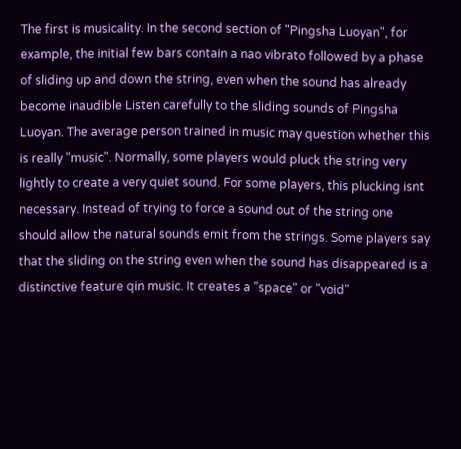The first is musicality. In the second section of "Pingsha Luoyan", for example, the initial few bars contain a nao vibrato followed by a phase of sliding up and down the string, even when the sound has already become inaudible Listen carefully to the sliding sounds of Pingsha Luoyan. The average person trained in music may question whether this is really "music". Normally, some players would pluck the string very lightly to create a very quiet sound. For some players, this plucking isnt necessary. Instead of trying to force a sound out of the string one should allow the natural sounds emit from the strings. Some players say that the sliding on the string even when the sound has disappeared is a distinctive feature qin music. It creates a "space" or "void"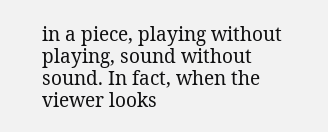in a piece, playing without playing, sound without sound. In fact, when the viewer looks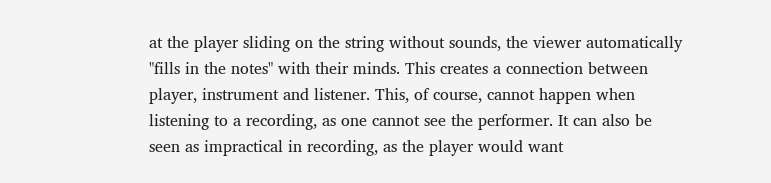at the player sliding on the string without sounds, the viewer automatically "fills in the notes" with their minds. This creates a connection between player, instrument and listener. This, of course, cannot happen when listening to a recording, as one cannot see the performer. It can also be seen as impractical in recording, as the player would want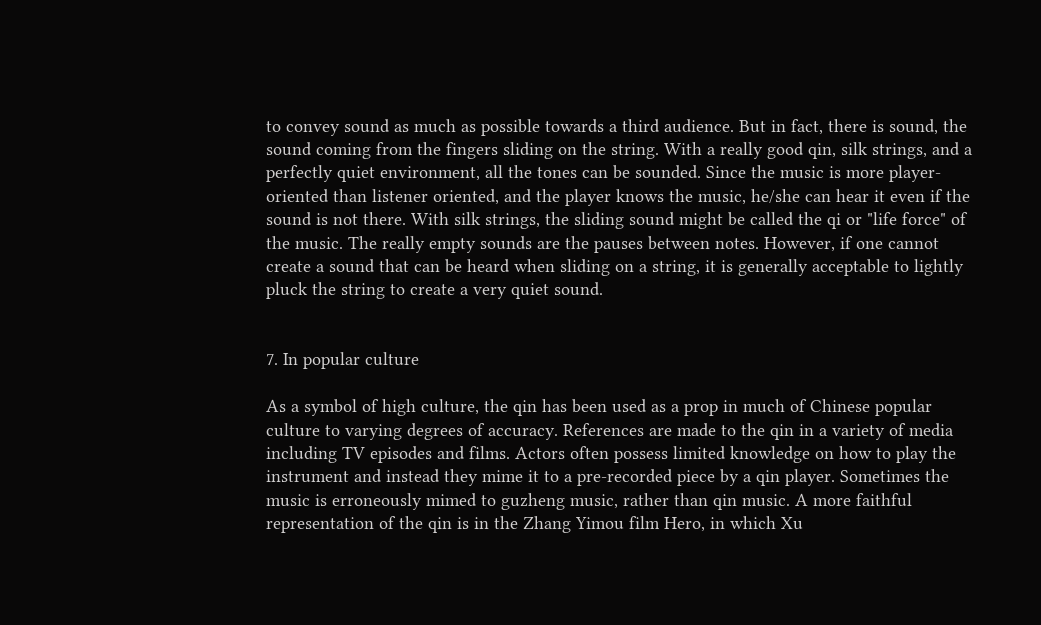to convey sound as much as possible towards a third audience. But in fact, there is sound, the sound coming from the fingers sliding on the string. With a really good qin, silk strings, and a perfectly quiet environment, all the tones can be sounded. Since the music is more player-oriented than listener oriented, and the player knows the music, he/she can hear it even if the sound is not there. With silk strings, the sliding sound might be called the qi or "life force" of the music. The really empty sounds are the pauses between notes. However, if one cannot create a sound that can be heard when sliding on a string, it is generally acceptable to lightly pluck the string to create a very quiet sound.


7. In popular culture

As a symbol of high culture, the qin has been used as a prop in much of Chinese popular culture to varying degrees of accuracy. References are made to the qin in a variety of media including TV episodes and films. Actors often possess limited knowledge on how to play the instrument and instead they mime it to a pre-recorded piece by a qin player. Sometimes the music is erroneously mimed to guzheng music, rather than qin music. A more faithful representation of the qin is in the Zhang Yimou film Hero, in which Xu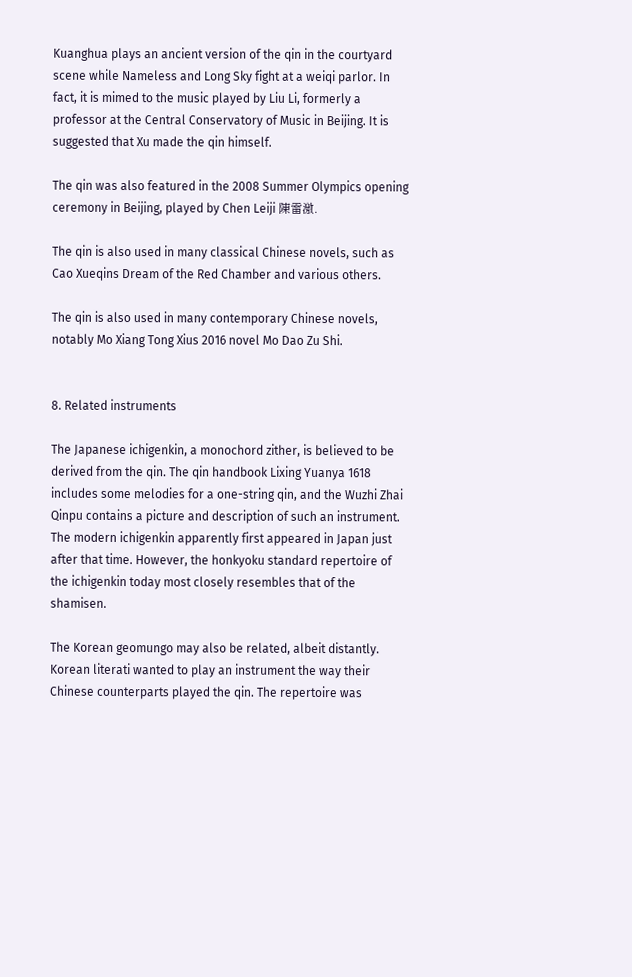Kuanghua plays an ancient version of the qin in the courtyard scene while Nameless and Long Sky fight at a weiqi parlor. In fact, it is mimed to the music played by Liu Li, formerly a professor at the Central Conservatory of Music in Beijing. It is suggested that Xu made the qin himself.

The qin was also featured in the 2008 Summer Olympics opening ceremony in Beijing, played by Chen Leiji 陳雷激.

The qin is also used in many classical Chinese novels, such as Cao Xueqins Dream of the Red Chamber and various others.

The qin is also used in many contemporary Chinese novels, notably Mo Xiang Tong Xius 2016 novel Mo Dao Zu Shi.


8. Related instruments

The Japanese ichigenkin, a monochord zither, is believed to be derived from the qin. The qin handbook Lixing Yuanya 1618 includes some melodies for a one-string qin, and the Wuzhi Zhai Qinpu contains a picture and description of such an instrument. The modern ichigenkin apparently first appeared in Japan just after that time. However, the honkyoku standard repertoire of the ichigenkin today most closely resembles that of the shamisen.

The Korean geomungo may also be related, albeit distantly. Korean literati wanted to play an instrument the way their Chinese counterparts played the qin. The repertoire was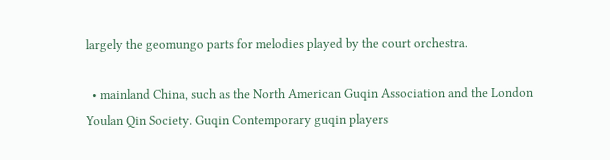largely the geomungo parts for melodies played by the court orchestra.

  • mainland China, such as the North American Guqin Association and the London Youlan Qin Society. Guqin Contemporary guqin players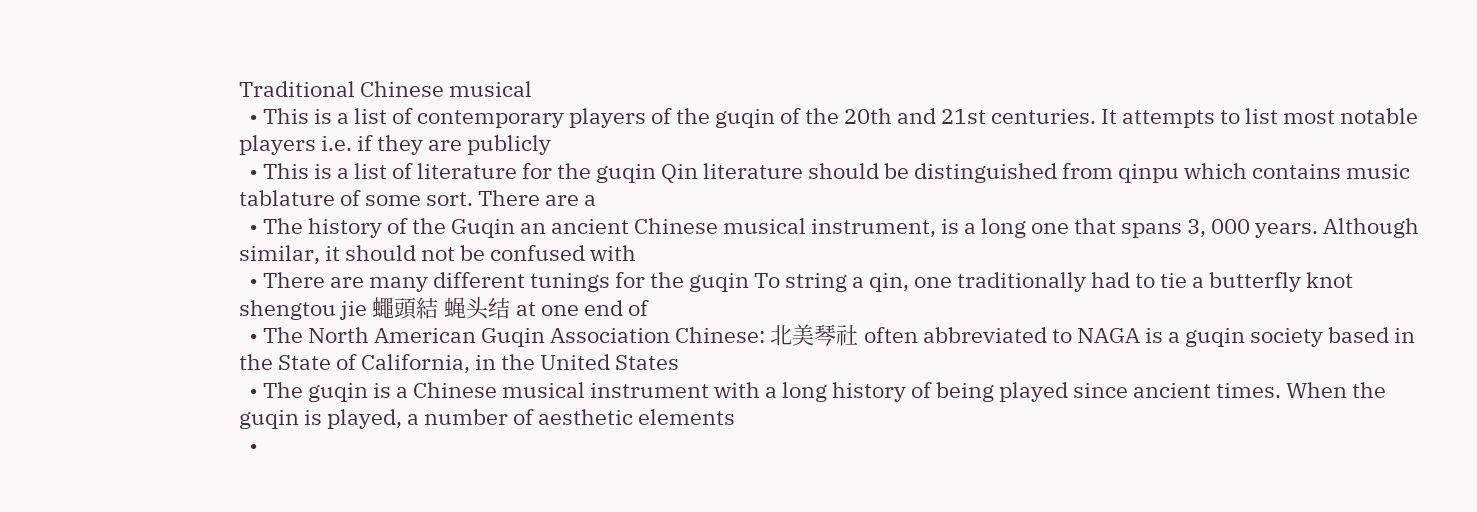Traditional Chinese musical
  • This is a list of contemporary players of the guqin of the 20th and 21st centuries. It attempts to list most notable players i.e. if they are publicly
  • This is a list of literature for the guqin Qin literature should be distinguished from qinpu which contains music tablature of some sort. There are a
  • The history of the Guqin an ancient Chinese musical instrument, is a long one that spans 3, 000 years. Although similar, it should not be confused with
  • There are many different tunings for the guqin To string a qin, one traditionally had to tie a butterfly knot shengtou jie 蠅頭結 蝇头结 at one end of
  • The North American Guqin Association Chinese: 北美琴社 often abbreviated to NAGA is a guqin society based in the State of California, in the United States
  • The guqin is a Chinese musical instrument with a long history of being played since ancient times. When the guqin is played, a number of aesthetic elements
  •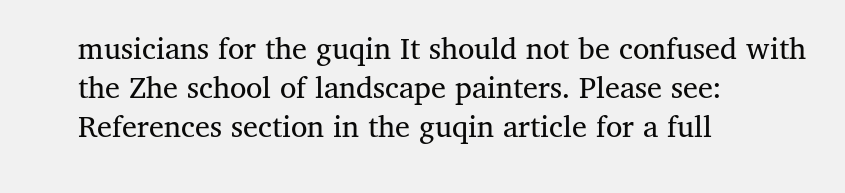musicians for the guqin It should not be confused with the Zhe school of landscape painters. Please see: References section in the guqin article for a full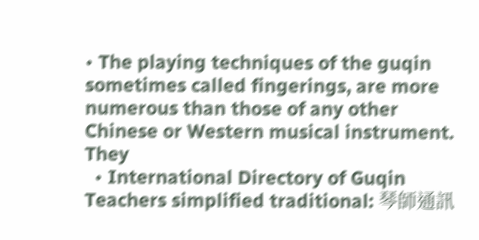• The playing techniques of the guqin sometimes called fingerings, are more numerous than those of any other Chinese or Western musical instrument. They
  • International Directory of Guqin Teachers simplified traditional: 琴師通訊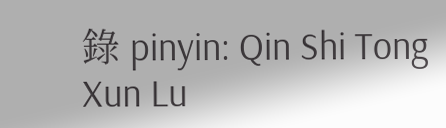錄 pinyin: Qin Shi Tong Xun Lu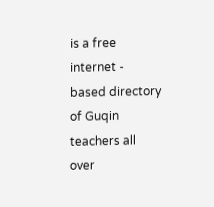is a free internet - based directory of Guqin teachers all over